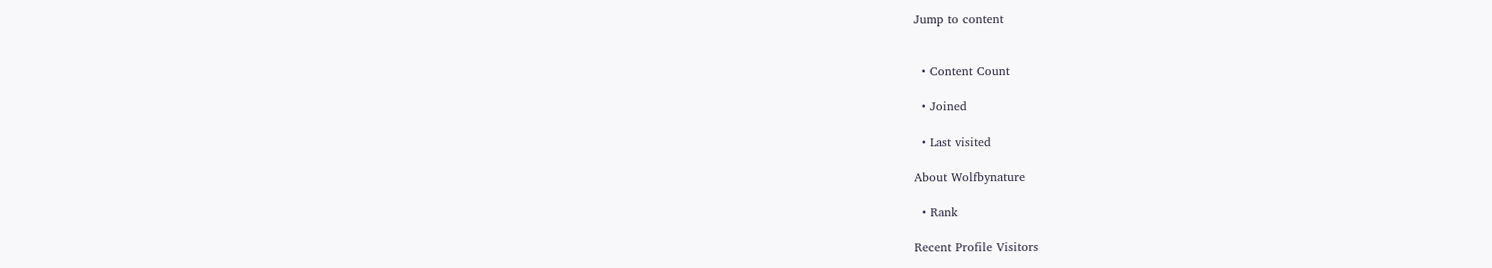Jump to content


  • Content Count

  • Joined

  • Last visited

About Wolfbynature

  • Rank

Recent Profile Visitors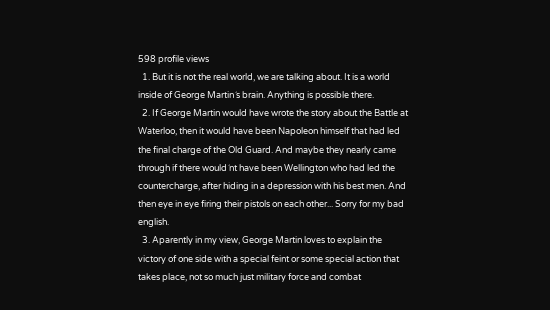598 profile views
  1. But it is not the real world, we are talking about. It is a world inside of George Martin´s brain. Anything is possible there.
  2. If George Martin would have wrote the story about the Battle at Waterloo, then it would have been Napoleon himself that had led the final charge of the Old Guard. And maybe they nearly came through if there would´nt have been Wellington who had led the countercharge, after hiding in a depression with his best men. And then eye in eye firing their pistols on each other... Sorry for my bad english.
  3. Aparently in my view, George Martin loves to explain the victory of one side with a special feint or some special action that takes place, not so much just military force and combat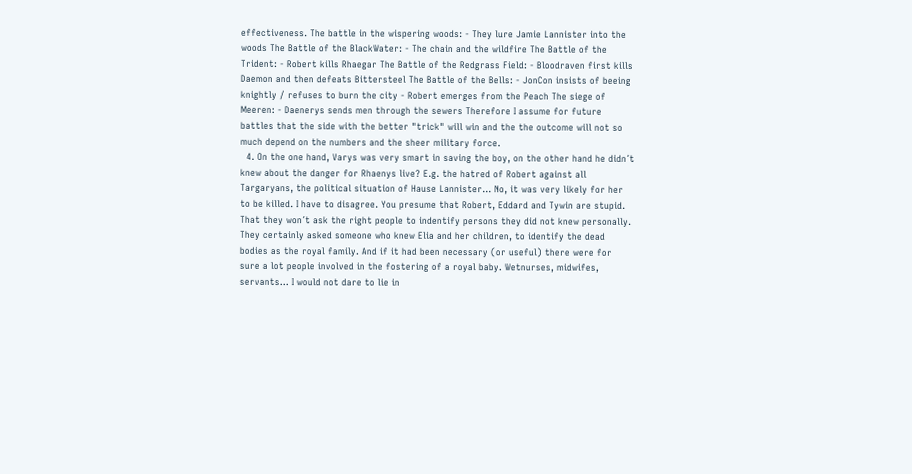effectiveness. The battle in the wispering woods: - They lure Jamie Lannister into the woods The Battle of the BlackWater: - The chain and the wildfire The Battle of the Trident: - Robert kills Rhaegar The Battle of the Redgrass Field: - Bloodraven first kills Daemon and then defeats Bittersteel The Battle of the Bells: - JonCon insists of beeing knightly / refuses to burn the city - Robert emerges from the Peach The siege of Meeren: - Daenerys sends men through the sewers Therefore I assume for future battles that the side with the better "trick" will win and the the outcome will not so much depend on the numbers and the sheer military force.
  4. On the one hand, Varys was very smart in saving the boy, on the other hand he didn´t knew about the danger for Rhaenys live? E.g. the hatred of Robert against all Targaryans, the political situation of Hause Lannister... No, it was very likely for her to be killed. I have to disagree. You presume that Robert, Eddard and Tywin are stupid. That they won´t ask the right people to indentify persons they did not knew personally. They certainly asked someone who knew Elia and her children, to identify the dead bodies as the royal family. And if it had been necessary (or useful) there were for sure a lot people involved in the fostering of a royal baby. Wetnurses, midwifes, servants... I would not dare to lie in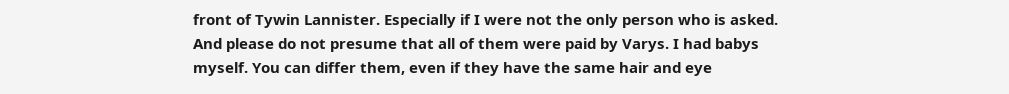front of Tywin Lannister. Especially if I were not the only person who is asked. And please do not presume that all of them were paid by Varys. I had babys myself. You can differ them, even if they have the same hair and eye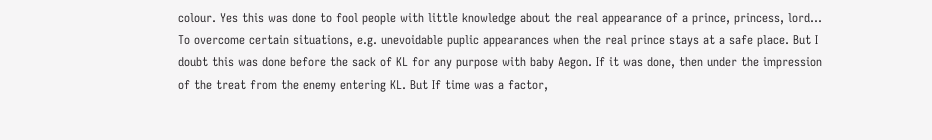colour. Yes this was done to fool people with little knowledge about the real appearance of a prince, princess, lord... To overcome certain situations, e.g. unevoidable puplic appearances when the real prince stays at a safe place. But I doubt this was done before the sack of KL for any purpose with baby Aegon. If it was done, then under the impression of the treat from the enemy entering KL. But If time was a factor,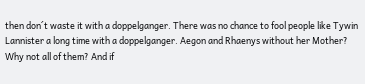then don´t waste it with a doppelganger. There was no chance to fool people like Tywin Lannister a long time with a doppelganger. Aegon and Rhaenys without her Mother? Why not all of them? And if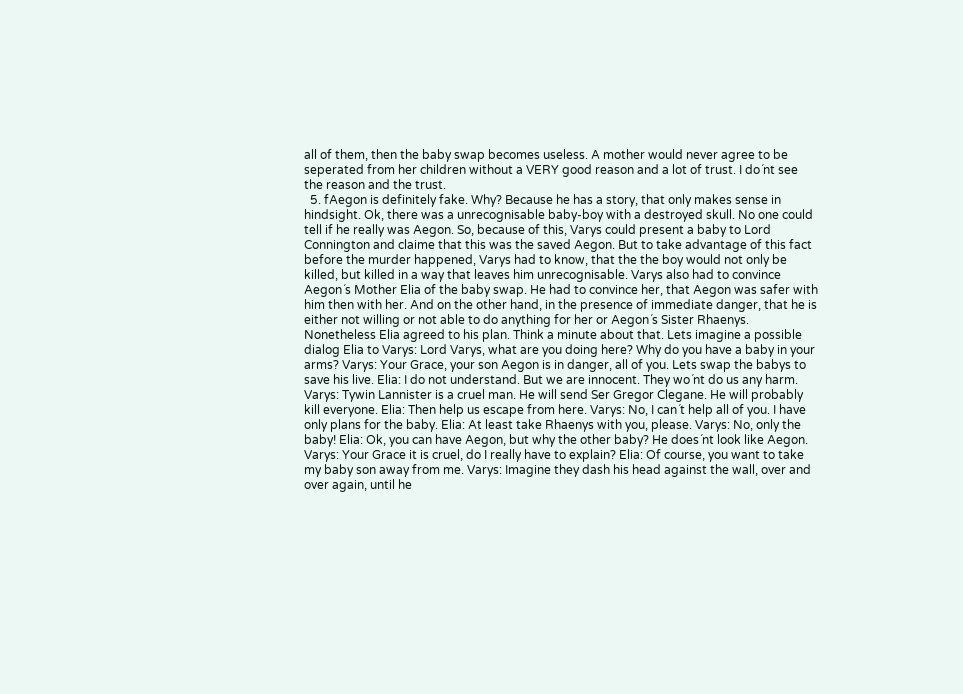all of them, then the baby swap becomes useless. A mother would never agree to be seperated from her children without a VERY good reason and a lot of trust. I do´nt see the reason and the trust.
  5. fAegon is definitely fake. Why? Because he has a story, that only makes sense in hindsight. Ok, there was a unrecognisable baby-boy with a destroyed skull. No one could tell if he really was Aegon. So, because of this, Varys could present a baby to Lord Connington and claime that this was the saved Aegon. But to take advantage of this fact before the murder happened, Varys had to know, that the the boy would not only be killed, but killed in a way that leaves him unrecognisable. Varys also had to convince Aegon´s Mother Elia of the baby swap. He had to convince her, that Aegon was safer with him then with her. And on the other hand, in the presence of immediate danger, that he is either not willing or not able to do anything for her or Aegon´s Sister Rhaenys. Nonetheless Elia agreed to his plan. Think a minute about that. Lets imagine a possible dialog Elia to Varys: Lord Varys, what are you doing here? Why do you have a baby in your arms? Varys: Your Grace, your son Aegon is in danger, all of you. Lets swap the babys to save his live. Elia: I do not understand. But we are innocent. They wo´nt do us any harm. Varys: Tywin Lannister is a cruel man. He will send Ser Gregor Clegane. He will probably kill everyone. Elia: Then help us escape from here. Varys: No, I can´t help all of you. I have only plans for the baby. Elia: At least take Rhaenys with you, please. Varys: No, only the baby! Elia: Ok, you can have Aegon, but why the other baby? He does´nt look like Aegon. Varys: Your Grace it is cruel, do I really have to explain? Elia: Of course, you want to take my baby son away from me. Varys: Imagine they dash his head against the wall, over and over again, until he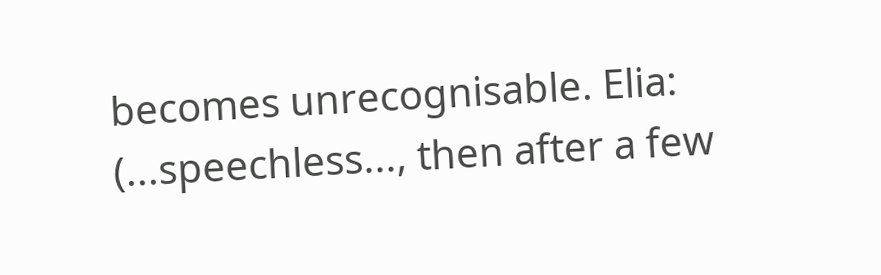becomes unrecognisable. Elia: (...speechless..., then after a few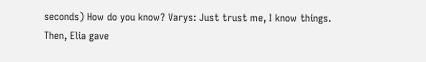seconds) How do you know? Varys: Just trust me, I know things. Then, Elia gave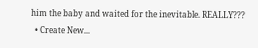him the baby and waited for the inevitable. REALLY???
  • Create New...